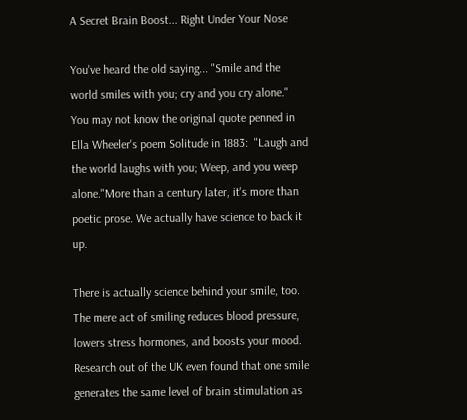A Secret Brain Boost... Right Under Your Nose

You've heard the old saying... "Smile and the world smiles with you; cry and you cry alone."  You may not know the original quote penned in Ella Wheeler's poem Solitude in 1883:  "Laugh and the world laughs with you; Weep, and you weep alone."More than a century later, it's more than poetic prose. We actually have science to back it up.

There is actually science behind your smile, too. The mere act of smiling reduces blood pressure, lowers stress hormones, and boosts your mood. Research out of the UK even found that one smile generates the same level of brain stimulation as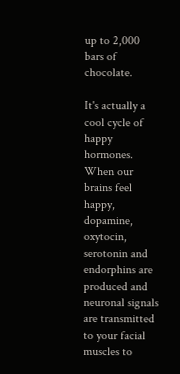up to 2,000 bars of chocolate.

It's actually a cool cycle of happy hormones. When our brains feel happy, dopamine, oxytocin, serotonin and endorphins are produced and neuronal signals are transmitted to your facial muscles to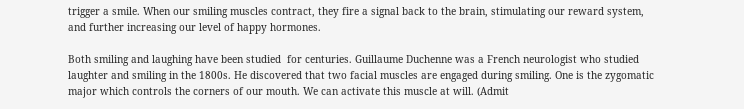trigger a smile. When our smiling muscles contract, they fire a signal back to the brain, stimulating our reward system, and further increasing our level of happy hormones.

Both smiling and laughing have been studied  for centuries. Guillaume Duchenne was a French neurologist who studied laughter and smiling in the 1800s. He discovered that two facial muscles are engaged during smiling. One is the zygomatic major which controls the corners of our mouth. We can activate this muscle at will. (Admit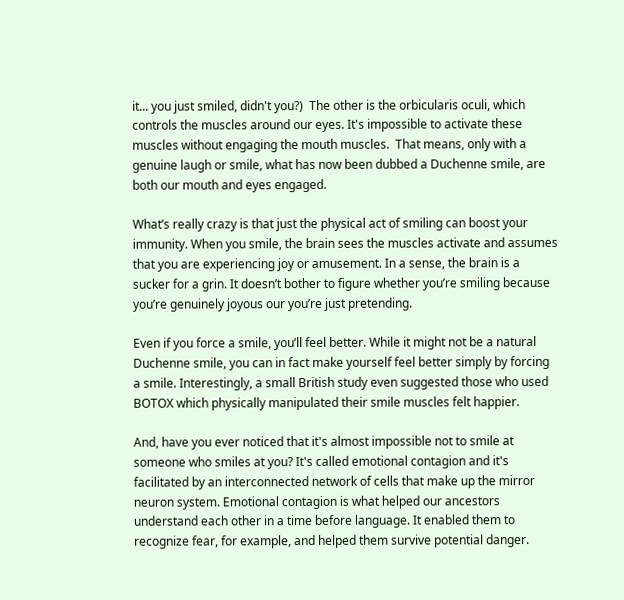it... you just smiled, didn't you?)  The other is the orbicularis oculi, which controls the muscles around our eyes. It's impossible to activate these muscles without engaging the mouth muscles.  That means, only with a genuine laugh or smile, what has now been dubbed a Duchenne smile, are both our mouth and eyes engaged.

What’s really crazy is that just the physical act of smiling can boost your immunity. When you smile, the brain sees the muscles activate and assumes that you are experiencing joy or amusement. In a sense, the brain is a sucker for a grin. It doesn’t bother to figure whether you’re smiling because you’re genuinely joyous our you’re just pretending.

Even if you force a smile, you’ll feel better. While it might not be a natural Duchenne smile, you can in fact make yourself feel better simply by forcing a smile. Interestingly, a small British study even suggested those who used BOTOX which physically manipulated their smile muscles felt happier.

And, have you ever noticed that it's almost impossible not to smile at someone who smiles at you? It's called emotional contagion and it's facilitated by an interconnected network of cells that make up the mirror neuron system. Emotional contagion is what helped our ancestors understand each other in a time before language. It enabled them to recognize fear, for example, and helped them survive potential danger.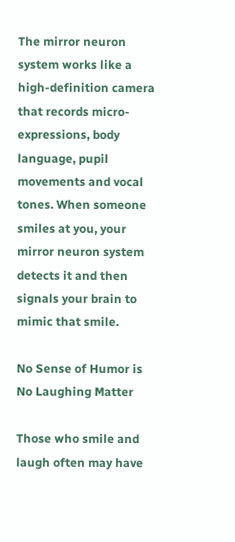The mirror neuron system works like a high-definition camera that records micro-expressions, body language, pupil movements and vocal tones. When someone smiles at you, your mirror neuron system detects it and then signals your brain to mimic that smile.

No Sense of Humor is No Laughing Matter

Those who smile and laugh often may have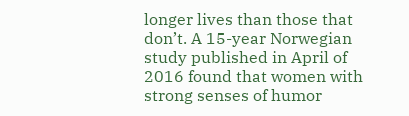longer lives than those that don’t. A 15-year Norwegian study published in April of 2016 found that women with strong senses of humor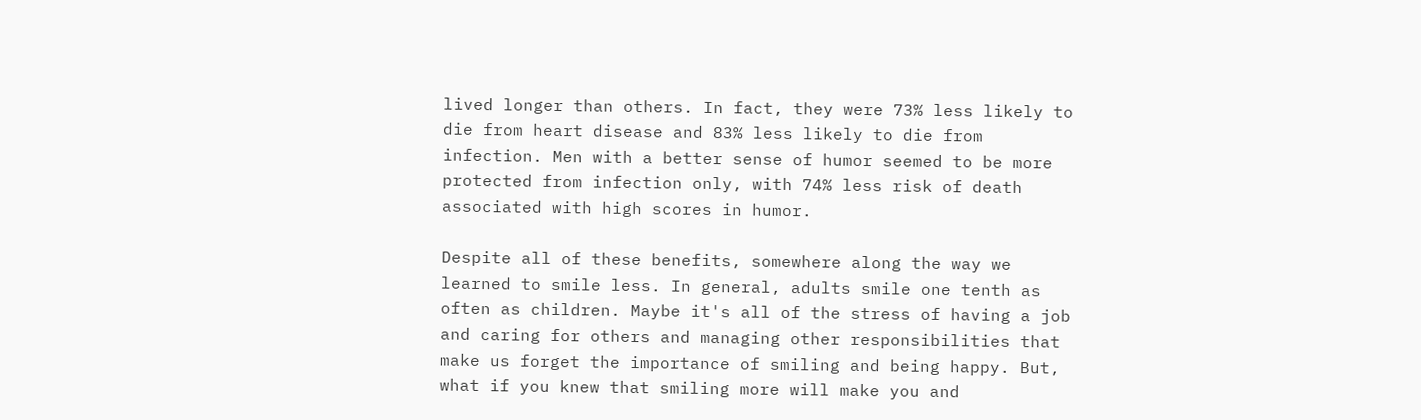lived longer than others. In fact, they were 73% less likely to die from heart disease and 83% less likely to die from infection. Men with a better sense of humor seemed to be more protected from infection only, with 74% less risk of death associated with high scores in humor.

Despite all of these benefits, somewhere along the way we learned to smile less. In general, adults smile one tenth as often as children. Maybe it's all of the stress of having a job and caring for others and managing other responsibilities that make us forget the importance of smiling and being happy. But, what if you knew that smiling more will make you and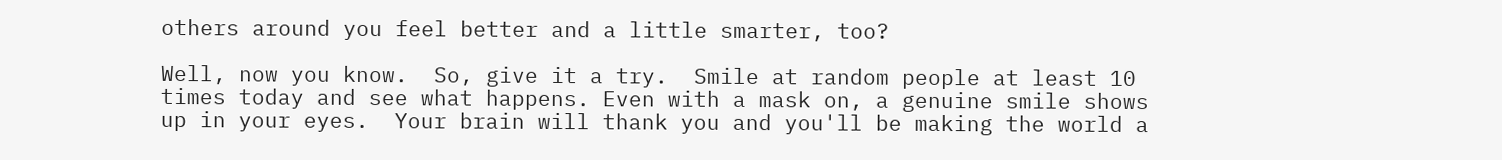others around you feel better and a little smarter, too?

Well, now you know.  So, give it a try.  Smile at random people at least 10 times today and see what happens. Even with a mask on, a genuine smile shows up in your eyes.  Your brain will thank you and you'll be making the world a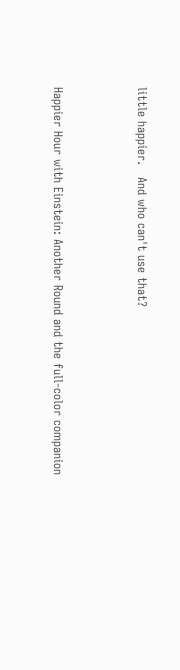little happier.   And who can't use that?



Happier Hour with Einstein: Another Round and the full-color companion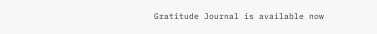Gratitude Journal is available now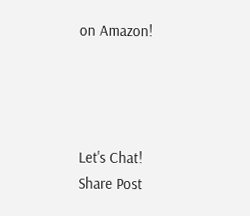on Amazon!




Let's Chat!
Share Post